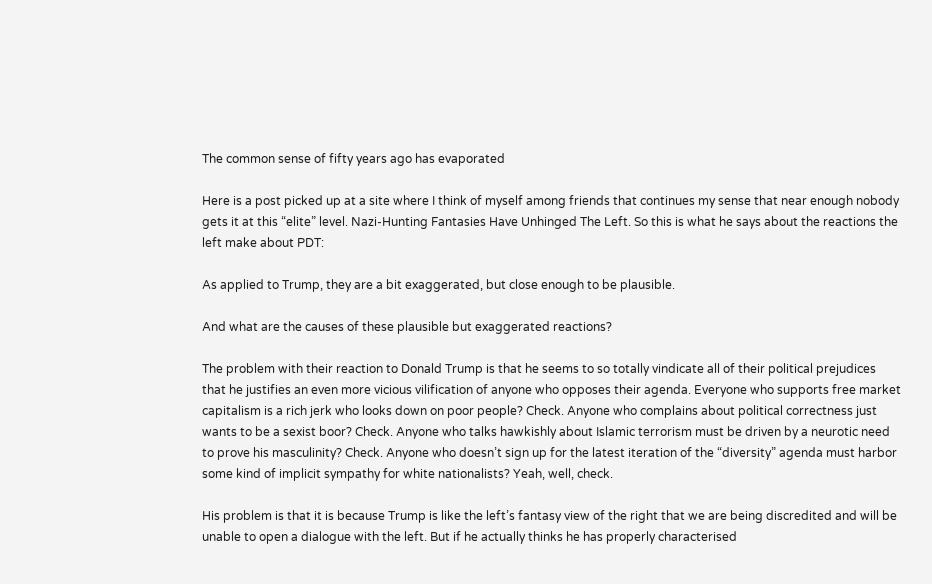The common sense of fifty years ago has evaporated

Here is a post picked up at a site where I think of myself among friends that continues my sense that near enough nobody gets it at this “elite” level. Nazi-Hunting Fantasies Have Unhinged The Left. So this is what he says about the reactions the left make about PDT:

As applied to Trump, they are a bit exaggerated, but close enough to be plausible.

And what are the causes of these plausible but exaggerated reactions?

The problem with their reaction to Donald Trump is that he seems to so totally vindicate all of their political prejudices that he justifies an even more vicious vilification of anyone who opposes their agenda. Everyone who supports free market capitalism is a rich jerk who looks down on poor people? Check. Anyone who complains about political correctness just wants to be a sexist boor? Check. Anyone who talks hawkishly about Islamic terrorism must be driven by a neurotic need to prove his masculinity? Check. Anyone who doesn’t sign up for the latest iteration of the “diversity” agenda must harbor some kind of implicit sympathy for white nationalists? Yeah, well, check.

His problem is that it is because Trump is like the left’s fantasy view of the right that we are being discredited and will be unable to open a dialogue with the left. But if he actually thinks he has properly characterised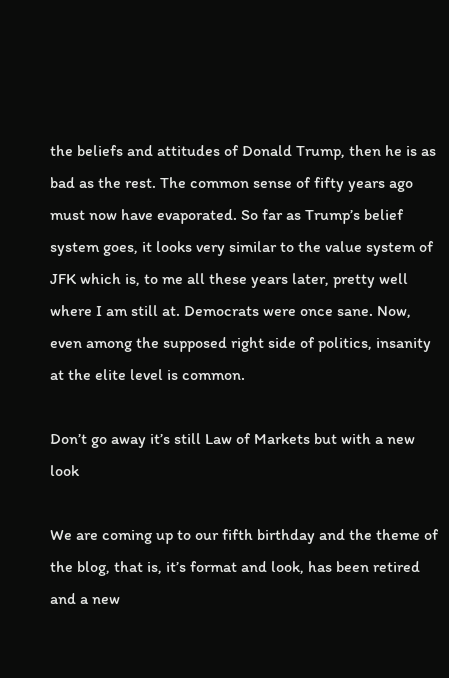the beliefs and attitudes of Donald Trump, then he is as bad as the rest. The common sense of fifty years ago must now have evaporated. So far as Trump’s belief system goes, it looks very similar to the value system of JFK which is, to me all these years later, pretty well where I am still at. Democrats were once sane. Now, even among the supposed right side of politics, insanity at the elite level is common.

Don’t go away it’s still Law of Markets but with a new look

We are coming up to our fifth birthday and the theme of the blog, that is, it’s format and look, has been retired and a new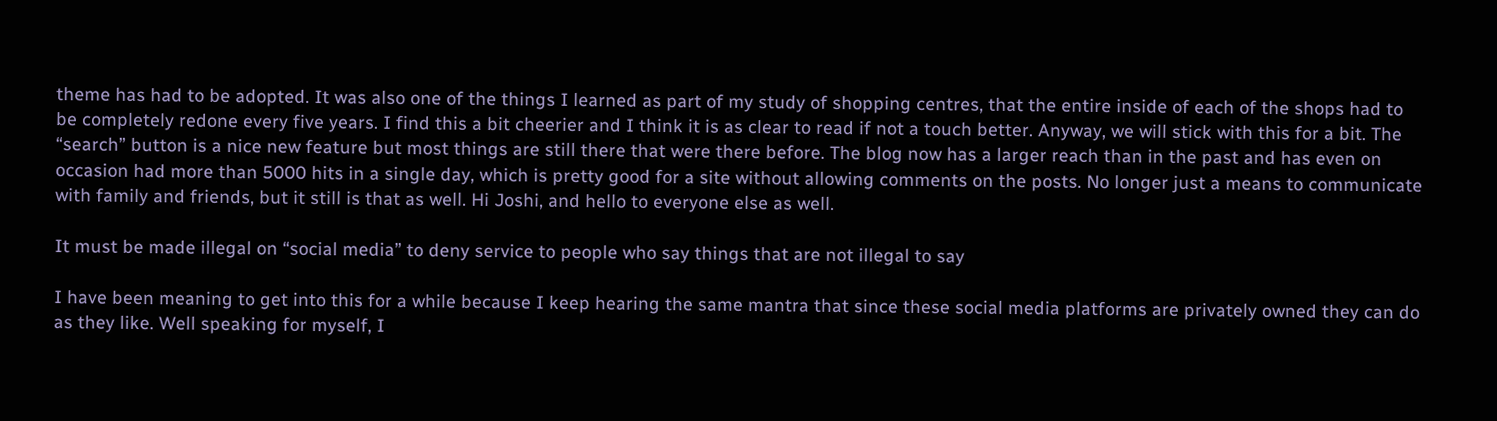theme has had to be adopted. It was also one of the things I learned as part of my study of shopping centres, that the entire inside of each of the shops had to be completely redone every five years. I find this a bit cheerier and I think it is as clear to read if not a touch better. Anyway, we will stick with this for a bit. The “search” button is a nice new feature but most things are still there that were there before. The blog now has a larger reach than in the past and has even on occasion had more than 5000 hits in a single day, which is pretty good for a site without allowing comments on the posts. No longer just a means to communicate with family and friends, but it still is that as well. Hi Joshi, and hello to everyone else as well.

It must be made illegal on “social media” to deny service to people who say things that are not illegal to say

I have been meaning to get into this for a while because I keep hearing the same mantra that since these social media platforms are privately owned they can do as they like. Well speaking for myself, I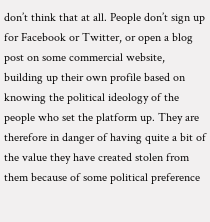don’t think that at all. People don’t sign up for Facebook or Twitter, or open a blog post on some commercial website, building up their own profile based on knowing the political ideology of the people who set the platform up. They are therefore in danger of having quite a bit of the value they have created stolen from them because of some political preference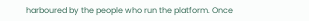harboured by the people who run the platform. Once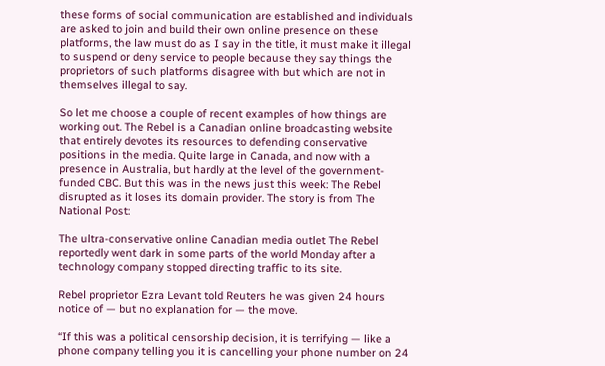these forms of social communication are established and individuals are asked to join and build their own online presence on these platforms, the law must do as I say in the title, it must make it illegal to suspend or deny service to people because they say things the proprietors of such platforms disagree with but which are not in themselves illegal to say.

So let me choose a couple of recent examples of how things are working out. The Rebel is a Canadian online broadcasting website that entirely devotes its resources to defending conservative positions in the media. Quite large in Canada, and now with a presence in Australia, but hardly at the level of the government-funded CBC. But this was in the news just this week: The Rebel disrupted as it loses its domain provider. The story is from The National Post:

The ultra-conservative online Canadian media outlet The Rebel reportedly went dark in some parts of the world Monday after a technology company stopped directing traffic to its site.

Rebel proprietor Ezra Levant told Reuters he was given 24 hours notice of — but no explanation for — the move.

“If this was a political censorship decision, it is terrifying — like a phone company telling you it is cancelling your phone number on 24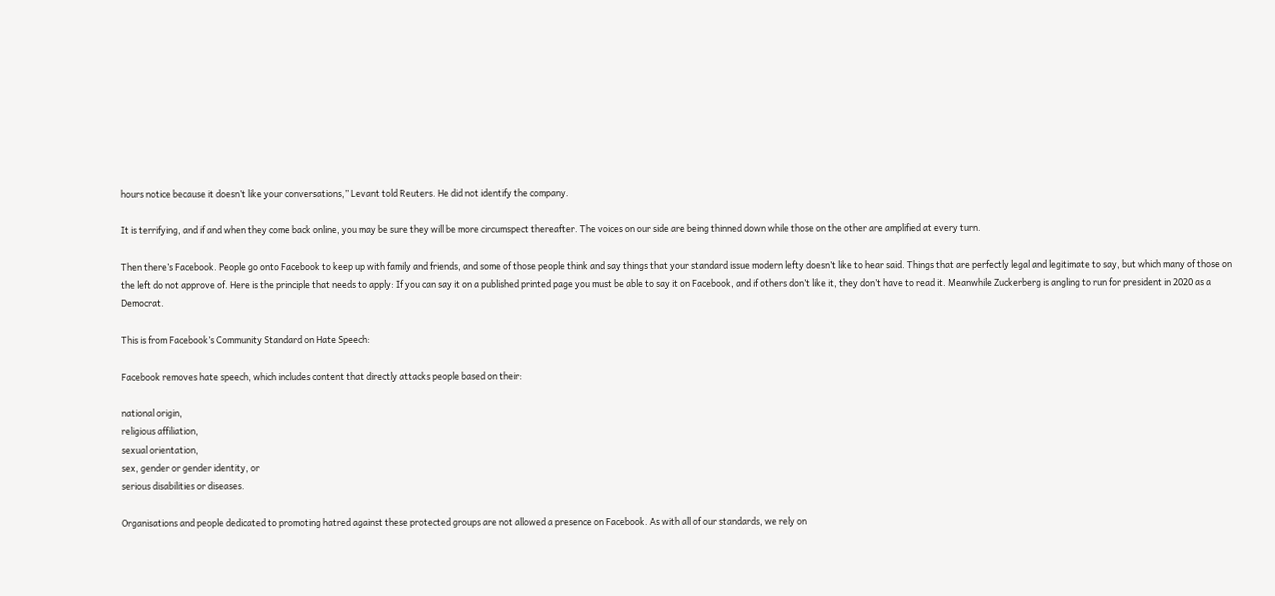hours notice because it doesn’t like your conversations,” Levant told Reuters. He did not identify the company.

It is terrifying, and if and when they come back online, you may be sure they will be more circumspect thereafter. The voices on our side are being thinned down while those on the other are amplified at every turn.

Then there’s Facebook. People go onto Facebook to keep up with family and friends, and some of those people think and say things that your standard issue modern lefty doesn’t like to hear said. Things that are perfectly legal and legitimate to say, but which many of those on the left do not approve of. Here is the principle that needs to apply: If you can say it on a published printed page you must be able to say it on Facebook, and if others don’t like it, they don’t have to read it. Meanwhile Zuckerberg is angling to run for president in 2020 as a Democrat.

This is from Facebook’s Community Standard on Hate Speech:

Facebook removes hate speech, which includes content that directly attacks people based on their:

national origin,
religious affiliation,
sexual orientation,
sex, gender or gender identity, or
serious disabilities or diseases.

Organisations and people dedicated to promoting hatred against these protected groups are not allowed a presence on Facebook. As with all of our standards, we rely on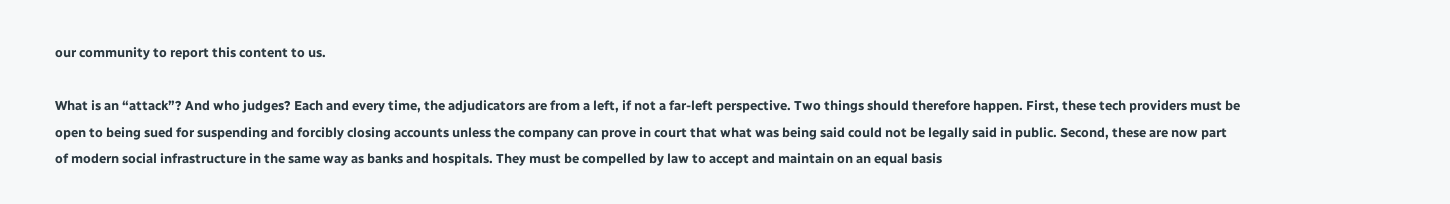our community to report this content to us.

What is an “attack”? And who judges? Each and every time, the adjudicators are from a left, if not a far-left perspective. Two things should therefore happen. First, these tech providers must be open to being sued for suspending and forcibly closing accounts unless the company can prove in court that what was being said could not be legally said in public. Second, these are now part of modern social infrastructure in the same way as banks and hospitals. They must be compelled by law to accept and maintain on an equal basis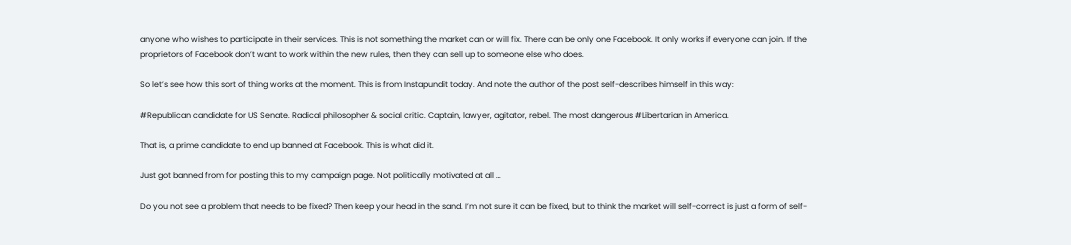anyone who wishes to participate in their services. This is not something the market can or will fix. There can be only one Facebook. It only works if everyone can join. If the proprietors of Facebook don’t want to work within the new rules, then they can sell up to someone else who does.

So let’s see how this sort of thing works at the moment. This is from Instapundit today. And note the author of the post self-describes himself in this way:

#Republican candidate for US Senate. Radical philosopher & social critic. Captain, lawyer, agitator, rebel. The most dangerous #Libertarian in America.

That is, a prime candidate to end up banned at Facebook. This is what did it.

Just got banned from for posting this to my campaign page. Not politically motivated at all …

Do you not see a problem that needs to be fixed? Then keep your head in the sand. I’m not sure it can be fixed, but to think the market will self-correct is just a form of self-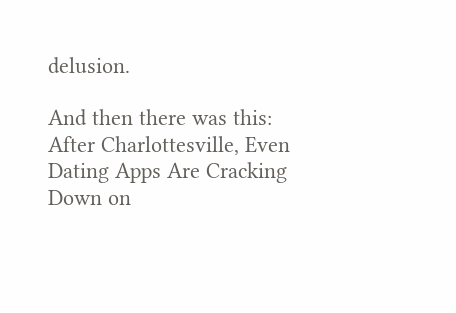delusion.

And then there was this: After Charlottesville, Even Dating Apps Are Cracking Down on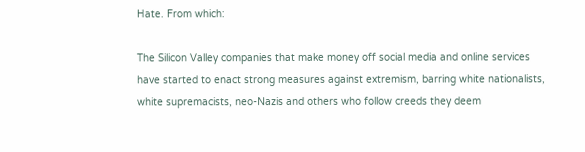Hate. From which:

The Silicon Valley companies that make money off social media and online services have started to enact strong measures against extremism, barring white nationalists, white supremacists, neo-Nazis and others who follow creeds they deem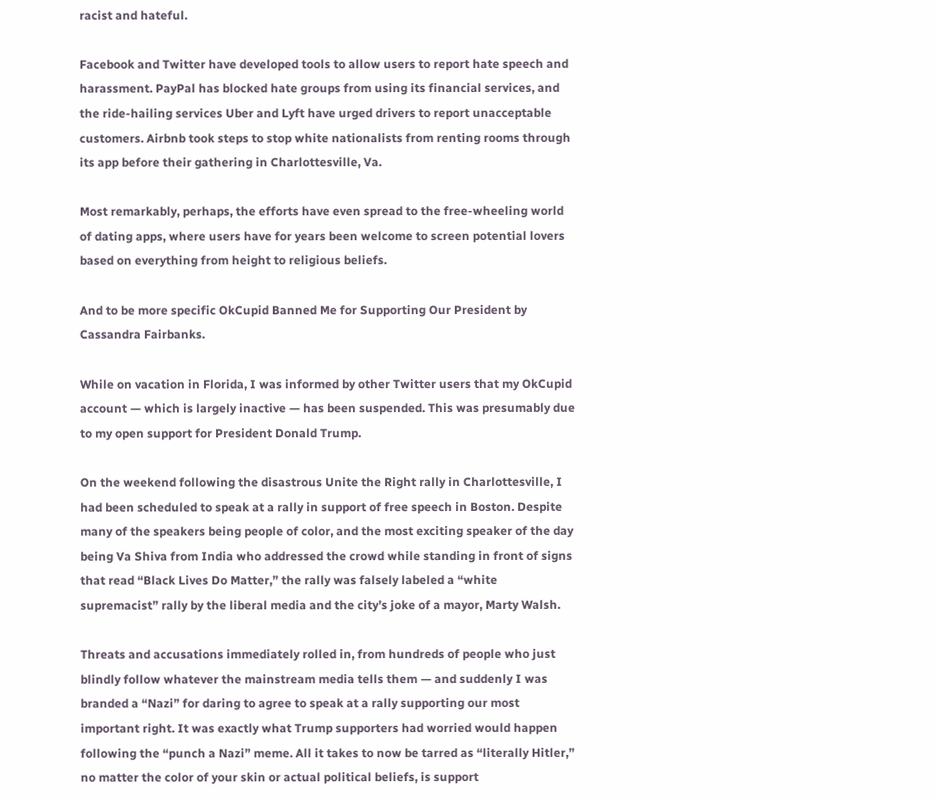racist and hateful.

Facebook and Twitter have developed tools to allow users to report hate speech and harassment. PayPal has blocked hate groups from using its financial services, and the ride-hailing services Uber and Lyft have urged drivers to report unacceptable customers. Airbnb took steps to stop white nationalists from renting rooms through its app before their gathering in Charlottesville, Va.

Most remarkably, perhaps, the efforts have even spread to the free-wheeling world of dating apps, where users have for years been welcome to screen potential lovers based on everything from height to religious beliefs.

And to be more specific OkCupid Banned Me for Supporting Our President by Cassandra Fairbanks.

While on vacation in Florida, I was informed by other Twitter users that my OkCupid account — which is largely inactive — has been suspended. This was presumably due to my open support for President Donald Trump.

On the weekend following the disastrous Unite the Right rally in Charlottesville, I had been scheduled to speak at a rally in support of free speech in Boston. Despite many of the speakers being people of color, and the most exciting speaker of the day being Va Shiva from India who addressed the crowd while standing in front of signs that read “Black Lives Do Matter,” the rally was falsely labeled a “white supremacist” rally by the liberal media and the city’s joke of a mayor, Marty Walsh.

Threats and accusations immediately rolled in, from hundreds of people who just blindly follow whatever the mainstream media tells them — and suddenly I was branded a “Nazi” for daring to agree to speak at a rally supporting our most important right. It was exactly what Trump supporters had worried would happen following the “punch a Nazi” meme. All it takes to now be tarred as “literally Hitler,” no matter the color of your skin or actual political beliefs, is support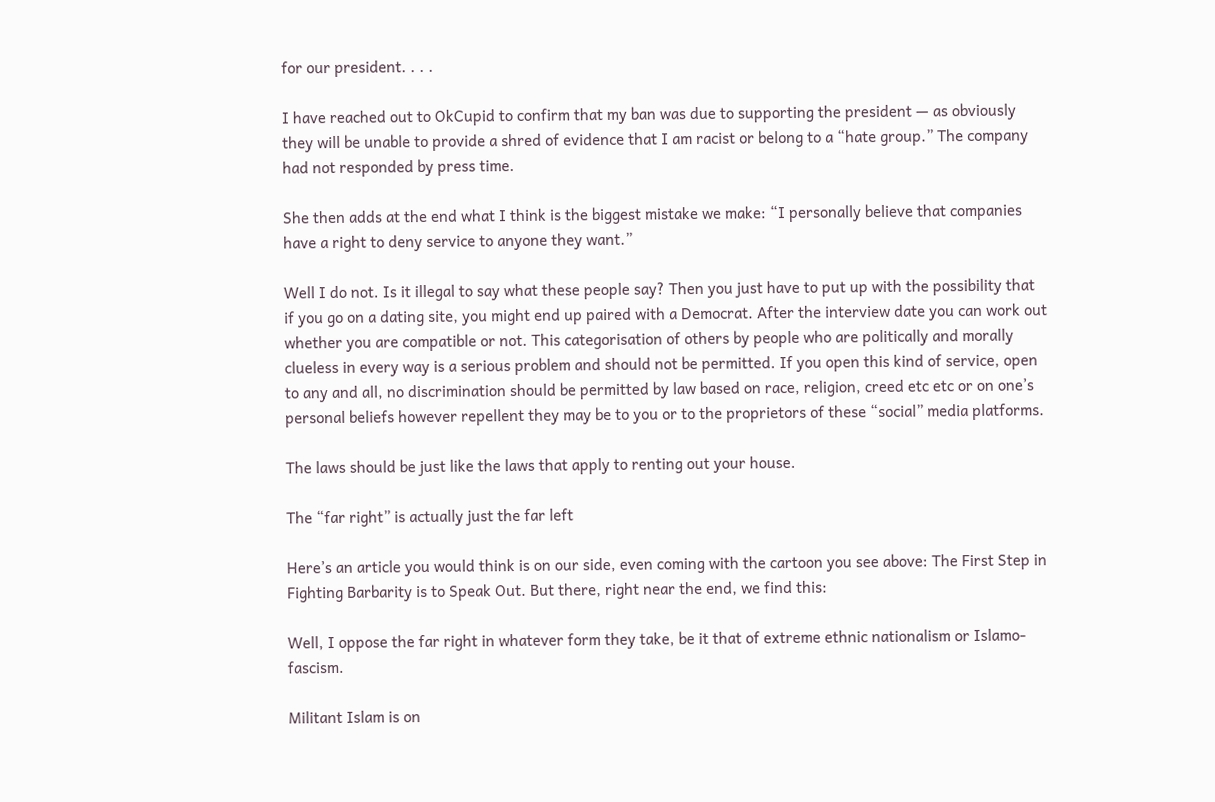for our president. . . .

I have reached out to OkCupid to confirm that my ban was due to supporting the president — as obviously they will be unable to provide a shred of evidence that I am racist or belong to a “hate group.” The company had not responded by press time.

She then adds at the end what I think is the biggest mistake we make: “I personally believe that companies have a right to deny service to anyone they want.”

Well I do not. Is it illegal to say what these people say? Then you just have to put up with the possibility that if you go on a dating site, you might end up paired with a Democrat. After the interview date you can work out whether you are compatible or not. This categorisation of others by people who are politically and morally clueless in every way is a serious problem and should not be permitted. If you open this kind of service, open to any and all, no discrimination should be permitted by law based on race, religion, creed etc etc or on one’s personal beliefs however repellent they may be to you or to the proprietors of these “social” media platforms.

The laws should be just like the laws that apply to renting out your house.

The “far right” is actually just the far left

Here’s an article you would think is on our side, even coming with the cartoon you see above: The First Step in Fighting Barbarity is to Speak Out. But there, right near the end, we find this:

Well, I oppose the far right in whatever form they take, be it that of extreme ethnic nationalism or Islamo-fascism.

Militant Islam is on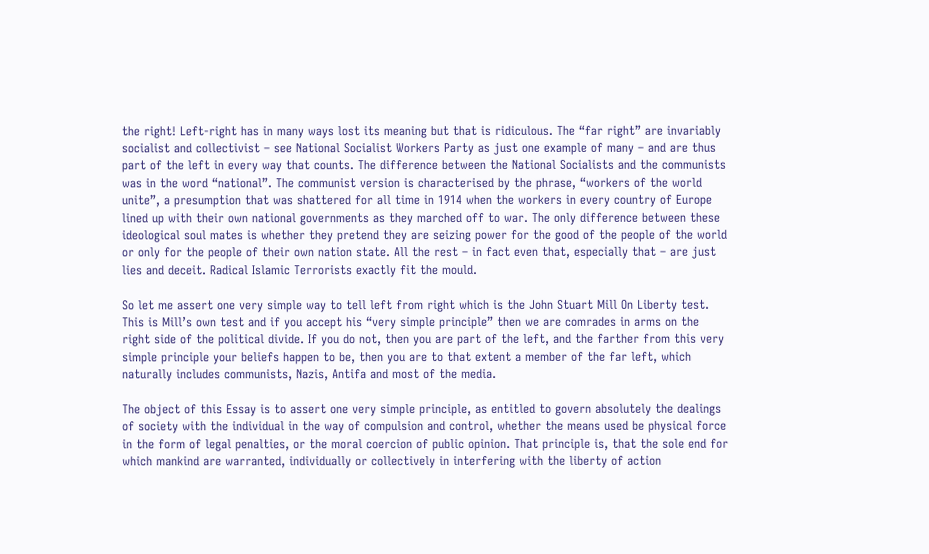the right! Left-right has in many ways lost its meaning but that is ridiculous. The “far right” are invariably socialist and collectivist – see National Socialist Workers Party as just one example of many – and are thus part of the left in every way that counts. The difference between the National Socialists and the communists was in the word “national”. The communist version is characterised by the phrase, “workers of the world unite”, a presumption that was shattered for all time in 1914 when the workers in every country of Europe lined up with their own national governments as they marched off to war. The only difference between these ideological soul mates is whether they pretend they are seizing power for the good of the people of the world or only for the people of their own nation state. All the rest – in fact even that, especially that – are just lies and deceit. Radical Islamic Terrorists exactly fit the mould.

So let me assert one very simple way to tell left from right which is the John Stuart Mill On Liberty test. This is Mill’s own test and if you accept his “very simple principle” then we are comrades in arms on the right side of the political divide. If you do not, then you are part of the left, and the farther from this very simple principle your beliefs happen to be, then you are to that extent a member of the far left, which naturally includes communists, Nazis, Antifa and most of the media.

The object of this Essay is to assert one very simple principle, as entitled to govern absolutely the dealings of society with the individual in the way of compulsion and control, whether the means used be physical force in the form of legal penalties, or the moral coercion of public opinion. That principle is, that the sole end for which mankind are warranted, individually or collectively in interfering with the liberty of action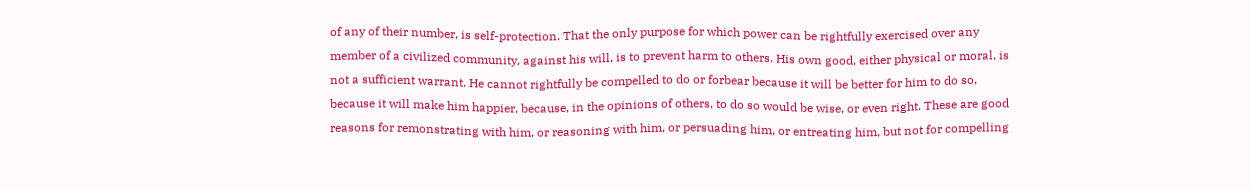of any of their number, is self-protection. That the only purpose for which power can be rightfully exercised over any member of a civilized community, against his will, is to prevent harm to others. His own good, either physical or moral, is not a sufficient warrant. He cannot rightfully be compelled to do or forbear because it will be better for him to do so, because it will make him happier, because, in the opinions of others, to do so would be wise, or even right. These are good reasons for remonstrating with him, or reasoning with him, or persuading him, or entreating him, but not for compelling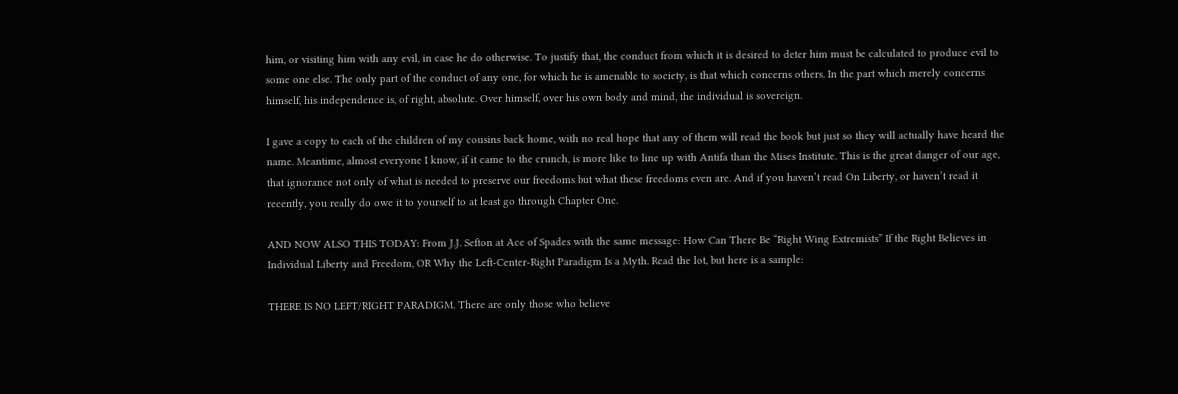him, or visiting him with any evil, in case he do otherwise. To justify that, the conduct from which it is desired to deter him must be calculated to produce evil to some one else. The only part of the conduct of any one, for which he is amenable to society, is that which concerns others. In the part which merely concerns himself, his independence is, of right, absolute. Over himself, over his own body and mind, the individual is sovereign.

I gave a copy to each of the children of my cousins back home, with no real hope that any of them will read the book but just so they will actually have heard the name. Meantime, almost everyone I know, if it came to the crunch, is more like to line up with Antifa than the Mises Institute. This is the great danger of our age, that ignorance not only of what is needed to preserve our freedoms but what these freedoms even are. And if you haven’t read On Liberty, or haven’t read it recently, you really do owe it to yourself to at least go through Chapter One.

AND NOW ALSO THIS TODAY: From J.J. Sefton at Ace of Spades with the same message: How Can There Be “Right Wing Extremists” If the Right Believes in Individual Liberty and Freedom, OR Why the Left-Center-Right Paradigm Is a Myth. Read the lot, but here is a sample:

THERE IS NO LEFT/RIGHT PARADIGM. There are only those who believe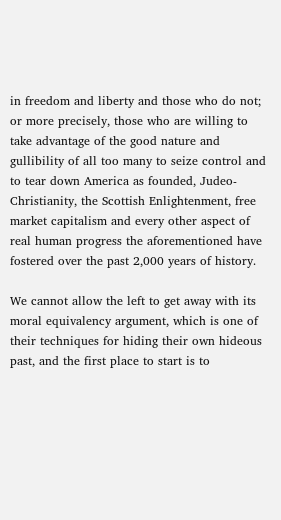in freedom and liberty and those who do not; or more precisely, those who are willing to take advantage of the good nature and gullibility of all too many to seize control and to tear down America as founded, Judeo-Christianity, the Scottish Enlightenment, free market capitalism and every other aspect of real human progress the aforementioned have fostered over the past 2,000 years of history.

We cannot allow the left to get away with its moral equivalency argument, which is one of their techniques for hiding their own hideous past, and the first place to start is to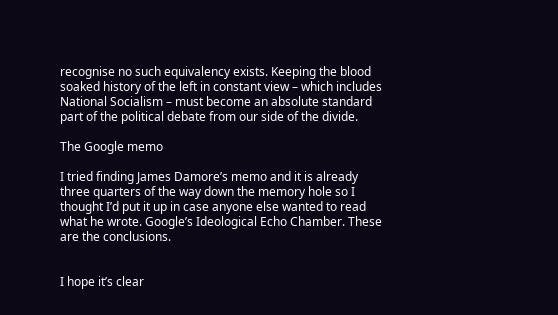recognise no such equivalency exists. Keeping the blood soaked history of the left in constant view – which includes National Socialism – must become an absolute standard part of the political debate from our side of the divide.

The Google memo

I tried finding James Damore’s memo and it is already three quarters of the way down the memory hole so I thought I’d put it up in case anyone else wanted to read what he wrote. Google’s Ideological Echo Chamber. These are the conclusions.


I hope it’s clear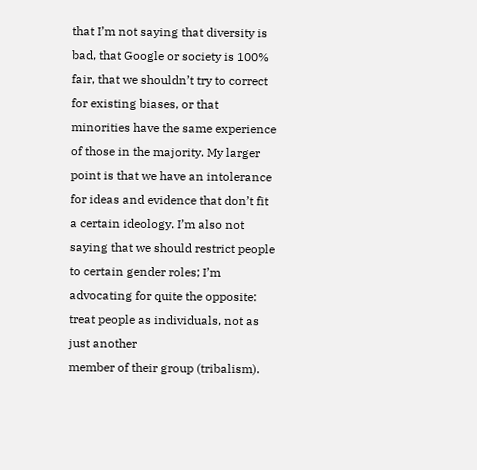that I’m not saying that diversity is bad, that Google or society is 100% fair, that we shouldn’t try to correct for existing biases, or that minorities have the same experience of those in the majority. My larger point is that we have an intolerance for ideas and evidence that don’t fit a certain ideology. I’m also not saying that we should restrict people to certain gender roles; I’m advocating for quite the opposite: treat people as individuals, not as just another
member of their group (tribalism).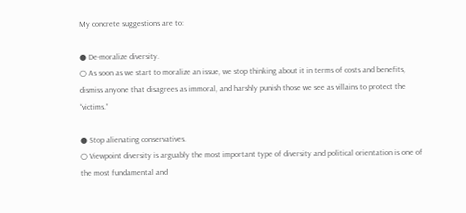My concrete suggestions are to:

● De-moralize diversity.
○ As soon as we start to moralize an issue, we stop thinking about it in terms of costs and benefits, dismiss anyone that disagrees as immoral, and harshly punish those we see as villains to protect the “victims.”

● Stop alienating conservatives.
○ Viewpoint diversity is arguably the most important type of diversity and political orientation is one of the most fundamental and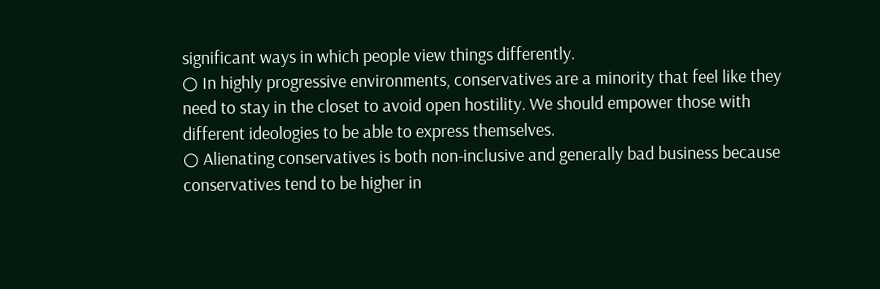significant ways in which people view things differently.
○ In highly progressive environments, conservatives are a minority that feel like they need to stay in the closet to avoid open hostility. We should empower those with different ideologies to be able to express themselves.
○ Alienating conservatives is both non-inclusive and generally bad business because conservatives tend to be higher in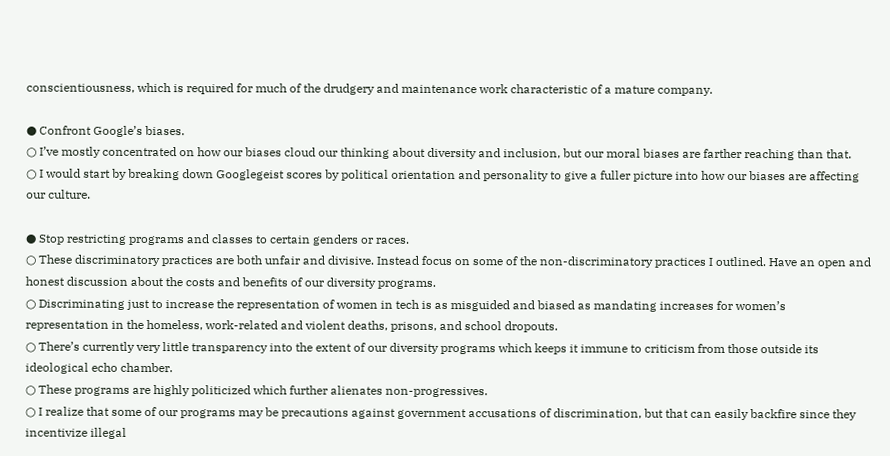conscientiousness, which is required for much of the drudgery and maintenance work characteristic of a mature company.

● Confront Google’s biases.
○ I’ve mostly concentrated on how our biases cloud our thinking about diversity and inclusion, but our moral biases are farther reaching than that.
○ I would start by breaking down Googlegeist scores by political orientation and personality to give a fuller picture into how our biases are affecting our culture.

● Stop restricting programs and classes to certain genders or races.
○ These discriminatory practices are both unfair and divisive. Instead focus on some of the non-discriminatory practices I outlined. Have an open and honest discussion about the costs and benefits of our diversity programs.
○ Discriminating just to increase the representation of women in tech is as misguided and biased as mandating increases for women’s representation in the homeless, work-related and violent deaths, prisons, and school dropouts.
○ There’s currently very little transparency into the extent of our diversity programs which keeps it immune to criticism from those outside its ideological echo chamber.
○ These programs are highly politicized which further alienates non-progressives.
○ I realize that some of our programs may be precautions against government accusations of discrimination, but that can easily backfire since they incentivize illegal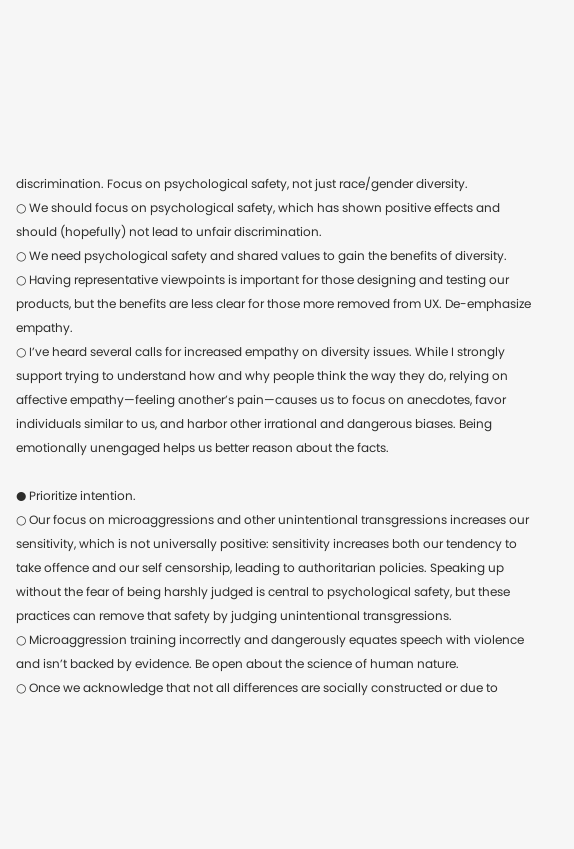discrimination. Focus on psychological safety, not just race/gender diversity.
○ We should focus on psychological safety, which has shown positive effects and should (hopefully) not lead to unfair discrimination.
○ We need psychological safety and shared values to gain the benefits of diversity.
○ Having representative viewpoints is important for those designing and testing our products, but the benefits are less clear for those more removed from UX. De-emphasize empathy.
○ I’ve heard several calls for increased empathy on diversity issues. While I strongly support trying to understand how and why people think the way they do, relying on affective empathy—feeling another’s pain—causes us to focus on anecdotes, favor individuals similar to us, and harbor other irrational and dangerous biases. Being emotionally unengaged helps us better reason about the facts.

● Prioritize intention.
○ Our focus on microaggressions and other unintentional transgressions increases our sensitivity, which is not universally positive: sensitivity increases both our tendency to take offence and our self censorship, leading to authoritarian policies. Speaking up without the fear of being harshly judged is central to psychological safety, but these practices can remove that safety by judging unintentional transgressions.
○ Microaggression training incorrectly and dangerously equates speech with violence and isn’t backed by evidence. Be open about the science of human nature.
○ Once we acknowledge that not all differences are socially constructed or due to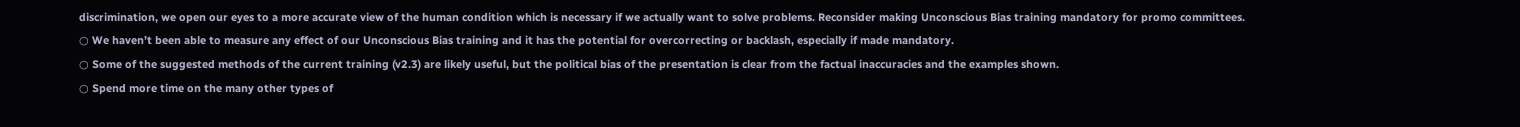discrimination, we open our eyes to a more accurate view of the human condition which is necessary if we actually want to solve problems. Reconsider making Unconscious Bias training mandatory for promo committees.
○ We haven’t been able to measure any effect of our Unconscious Bias training and it has the potential for overcorrecting or backlash, especially if made mandatory.
○ Some of the suggested methods of the current training (v2.3) are likely useful, but the political bias of the presentation is clear from the factual inaccuracies and the examples shown.
○ Spend more time on the many other types of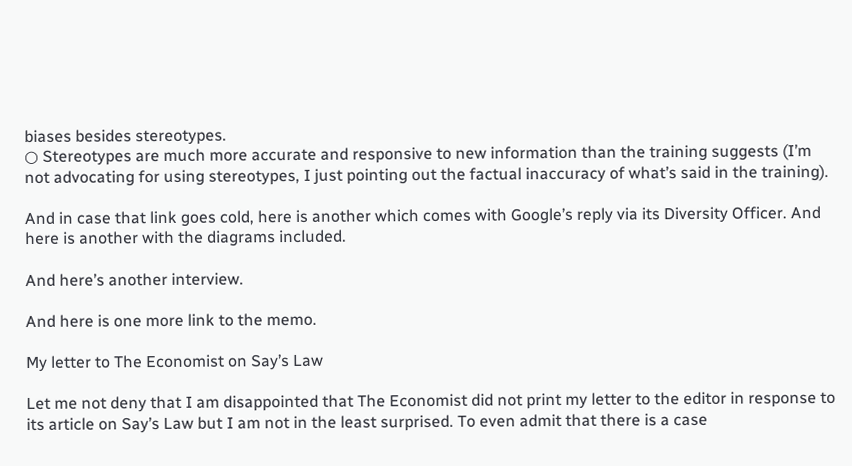biases besides stereotypes.
○ Stereotypes are much more accurate and responsive to new information than the training suggests (I’m not advocating for using stereotypes, I just pointing out the factual inaccuracy of what’s said in the training).

And in case that link goes cold, here is another which comes with Google’s reply via its Diversity Officer. And here is another with the diagrams included.

And here’s another interview.

And here is one more link to the memo.

My letter to The Economist on Say’s Law

Let me not deny that I am disappointed that The Economist did not print my letter to the editor in response to its article on Say’s Law but I am not in the least surprised. To even admit that there is a case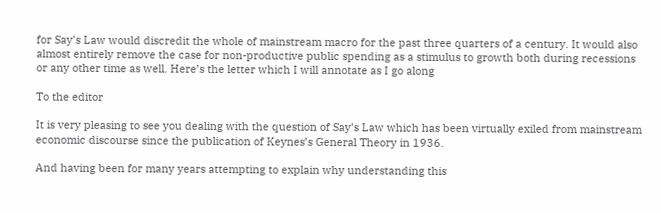for Say’s Law would discredit the whole of mainstream macro for the past three quarters of a century. It would also almost entirely remove the case for non-productive public spending as a stimulus to growth both during recessions or any other time as well. Here’s the letter which I will annotate as I go along

To the editor

It is very pleasing to see you dealing with the question of Say’s Law which has been virtually exiled from mainstream economic discourse since the publication of Keynes’s General Theory in 1936.

And having been for many years attempting to explain why understanding this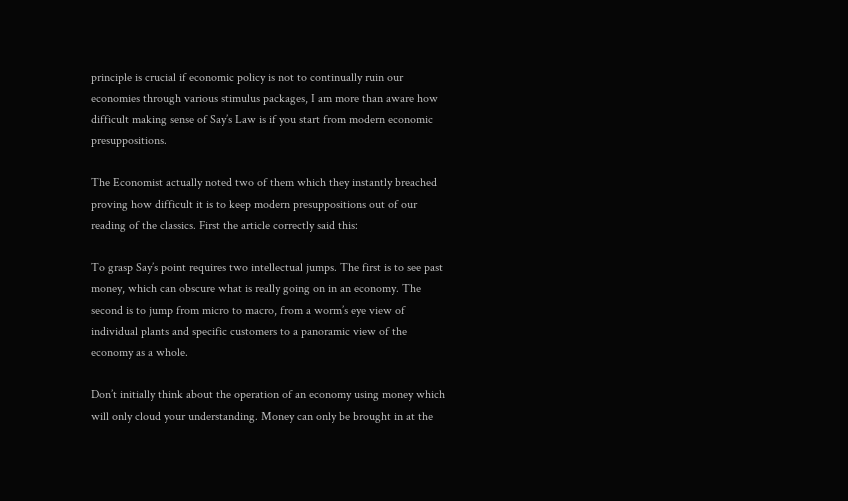principle is crucial if economic policy is not to continually ruin our economies through various stimulus packages, I am more than aware how difficult making sense of Say’s Law is if you start from modern economic presuppositions.

The Economist actually noted two of them which they instantly breached proving how difficult it is to keep modern presuppositions out of our reading of the classics. First the article correctly said this:

To grasp Say’s point requires two intellectual jumps. The first is to see past money, which can obscure what is really going on in an economy. The second is to jump from micro to macro, from a worm’s eye view of individual plants and specific customers to a panoramic view of the economy as a whole.

Don’t initially think about the operation of an economy using money which will only cloud your understanding. Money can only be brought in at the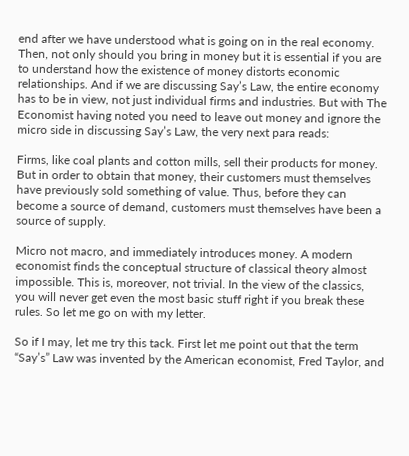end after we have understood what is going on in the real economy. Then, not only should you bring in money but it is essential if you are to understand how the existence of money distorts economic relationships. And if we are discussing Say’s Law, the entire economy has to be in view, not just individual firms and industries. But with The Economist having noted you need to leave out money and ignore the micro side in discussing Say’s Law, the very next para reads:

Firms, like coal plants and cotton mills, sell their products for money. But in order to obtain that money, their customers must themselves have previously sold something of value. Thus, before they can become a source of demand, customers must themselves have been a source of supply.

Micro not macro, and immediately introduces money. A modern economist finds the conceptual structure of classical theory almost impossible. This is, moreover, not trivial. In the view of the classics, you will never get even the most basic stuff right if you break these rules. So let me go on with my letter.

So if I may, let me try this tack. First let me point out that the term “Say’s” Law was invented by the American economist, Fred Taylor, and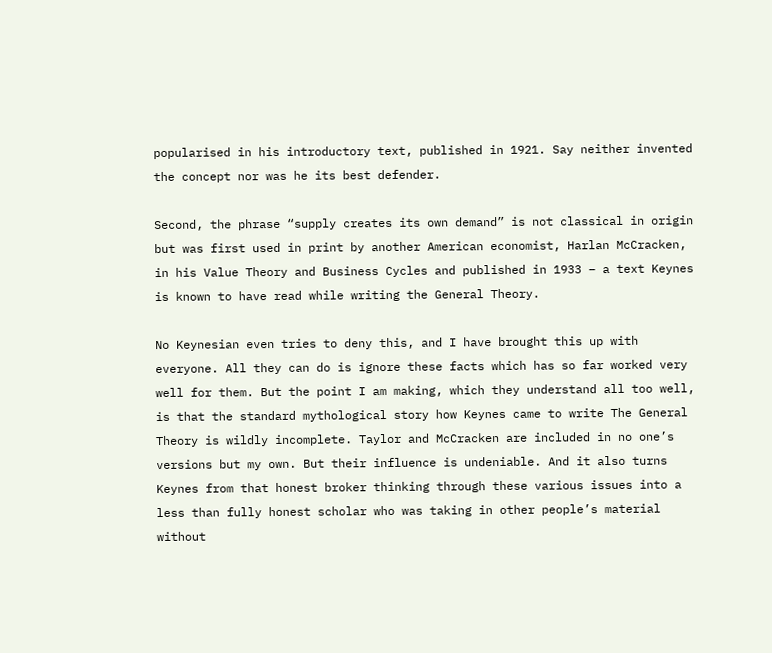popularised in his introductory text, published in 1921. Say neither invented the concept nor was he its best defender.

Second, the phrase “supply creates its own demand” is not classical in origin but was first used in print by another American economist, Harlan McCracken, in his Value Theory and Business Cycles and published in 1933 – a text Keynes is known to have read while writing the General Theory.

No Keynesian even tries to deny this, and I have brought this up with everyone. All they can do is ignore these facts which has so far worked very well for them. But the point I am making, which they understand all too well, is that the standard mythological story how Keynes came to write The General Theory is wildly incomplete. Taylor and McCracken are included in no one’s versions but my own. But their influence is undeniable. And it also turns Keynes from that honest broker thinking through these various issues into a less than fully honest scholar who was taking in other people’s material without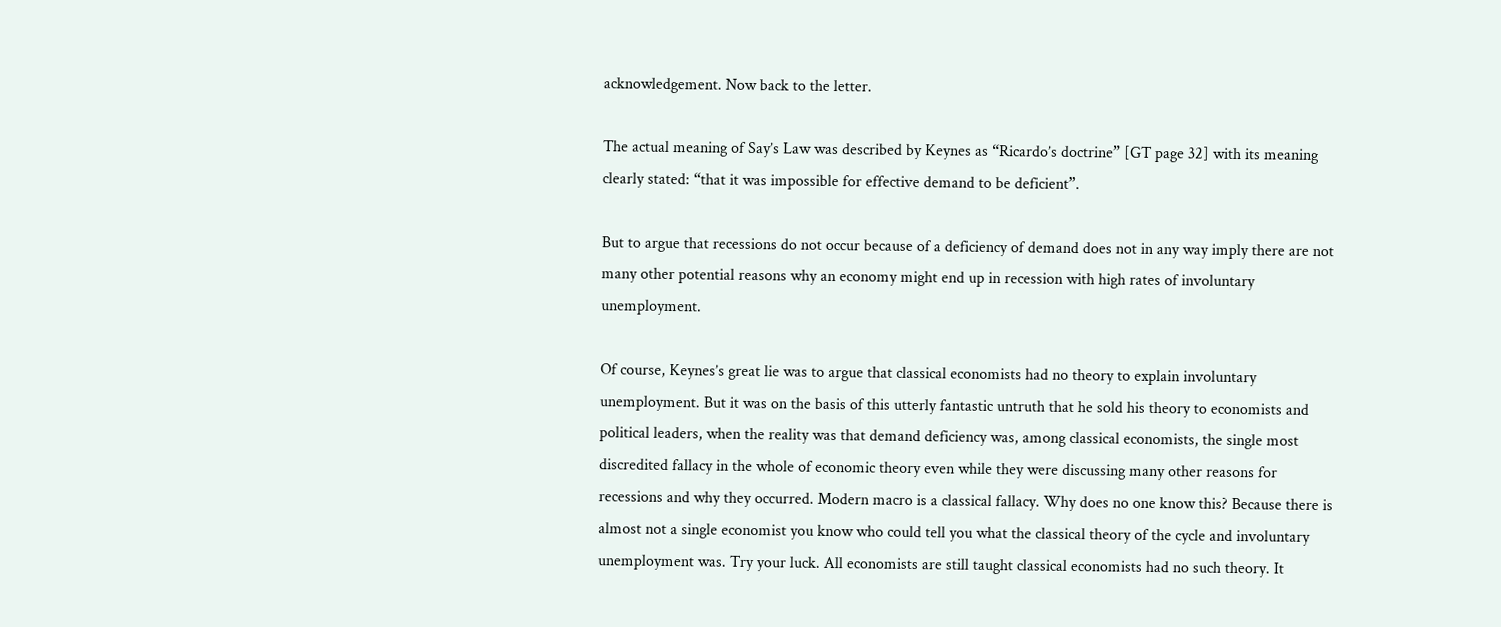acknowledgement. Now back to the letter.

The actual meaning of Say’s Law was described by Keynes as “Ricardo’s doctrine” [GT page 32] with its meaning clearly stated: “that it was impossible for effective demand to be deficient”.

But to argue that recessions do not occur because of a deficiency of demand does not in any way imply there are not many other potential reasons why an economy might end up in recession with high rates of involuntary unemployment.

Of course, Keynes’s great lie was to argue that classical economists had no theory to explain involuntary unemployment. But it was on the basis of this utterly fantastic untruth that he sold his theory to economists and political leaders, when the reality was that demand deficiency was, among classical economists, the single most discredited fallacy in the whole of economic theory even while they were discussing many other reasons for recessions and why they occurred. Modern macro is a classical fallacy. Why does no one know this? Because there is almost not a single economist you know who could tell you what the classical theory of the cycle and involuntary unemployment was. Try your luck. All economists are still taught classical economists had no such theory. It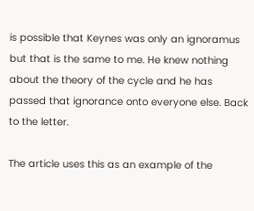is possible that Keynes was only an ignoramus but that is the same to me. He knew nothing about the theory of the cycle and he has passed that ignorance onto everyone else. Back to the letter.

The article uses this as an example of the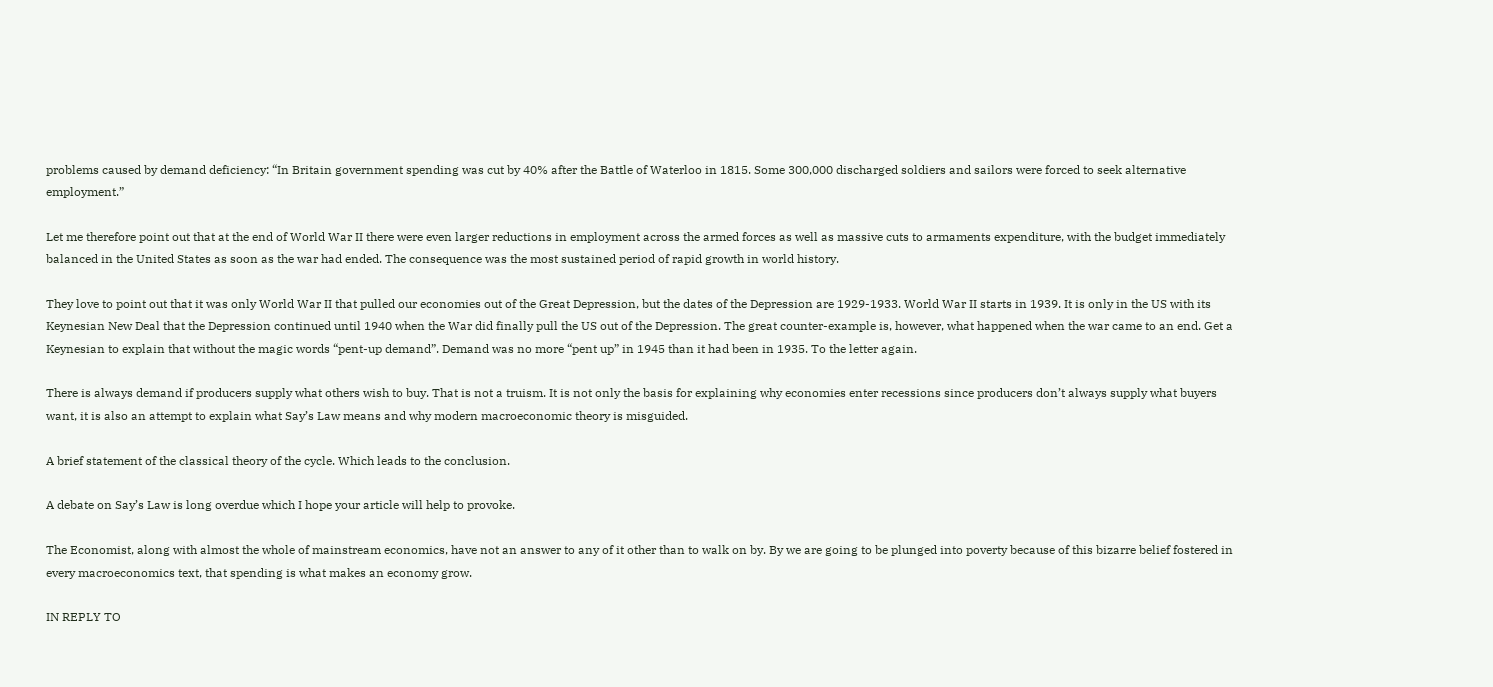problems caused by demand deficiency: “In Britain government spending was cut by 40% after the Battle of Waterloo in 1815. Some 300,000 discharged soldiers and sailors were forced to seek alternative employment.”

Let me therefore point out that at the end of World War II there were even larger reductions in employment across the armed forces as well as massive cuts to armaments expenditure, with the budget immediately balanced in the United States as soon as the war had ended. The consequence was the most sustained period of rapid growth in world history.

They love to point out that it was only World War II that pulled our economies out of the Great Depression, but the dates of the Depression are 1929-1933. World War II starts in 1939. It is only in the US with its Keynesian New Deal that the Depression continued until 1940 when the War did finally pull the US out of the Depression. The great counter-example is, however, what happened when the war came to an end. Get a Keynesian to explain that without the magic words “pent-up demand”. Demand was no more “pent up” in 1945 than it had been in 1935. To the letter again.

There is always demand if producers supply what others wish to buy. That is not a truism. It is not only the basis for explaining why economies enter recessions since producers don’t always supply what buyers want, it is also an attempt to explain what Say’s Law means and why modern macroeconomic theory is misguided.

A brief statement of the classical theory of the cycle. Which leads to the conclusion.

A debate on Say’s Law is long overdue which I hope your article will help to provoke.

The Economist, along with almost the whole of mainstream economics, have not an answer to any of it other than to walk on by. By we are going to be plunged into poverty because of this bizarre belief fostered in every macroeconomics text, that spending is what makes an economy grow.

IN REPLY TO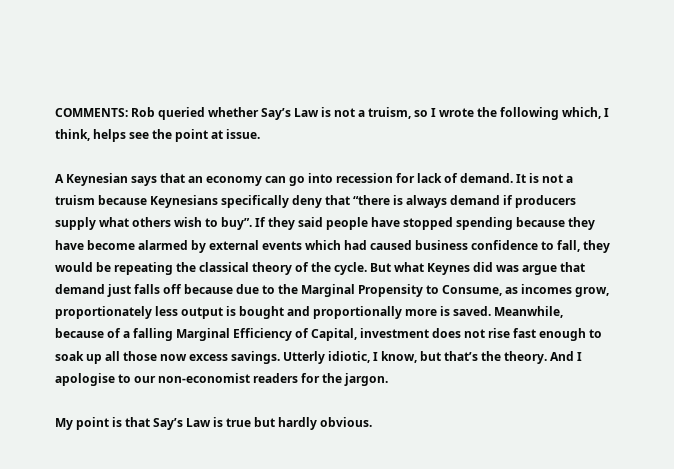COMMENTS: Rob queried whether Say’s Law is not a truism, so I wrote the following which, I think, helps see the point at issue.

A Keynesian says that an economy can go into recession for lack of demand. It is not a truism because Keynesians specifically deny that “there is always demand if producers supply what others wish to buy”. If they said people have stopped spending because they have become alarmed by external events which had caused business confidence to fall, they would be repeating the classical theory of the cycle. But what Keynes did was argue that demand just falls off because due to the Marginal Propensity to Consume, as incomes grow, proportionately less output is bought and proportionally more is saved. Meanwhile, because of a falling Marginal Efficiency of Capital, investment does not rise fast enough to soak up all those now excess savings. Utterly idiotic, I know, but that’s the theory. And I apologise to our non-economist readers for the jargon.

My point is that Say’s Law is true but hardly obvious.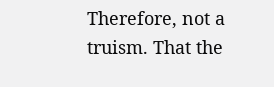Therefore, not a truism. That the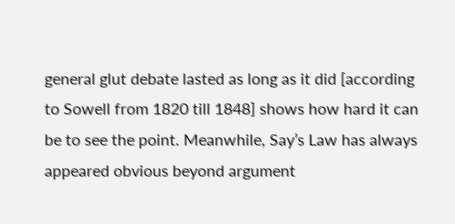general glut debate lasted as long as it did [according to Sowell from 1820 till 1848] shows how hard it can be to see the point. Meanwhile, Say’s Law has always appeared obvious beyond argument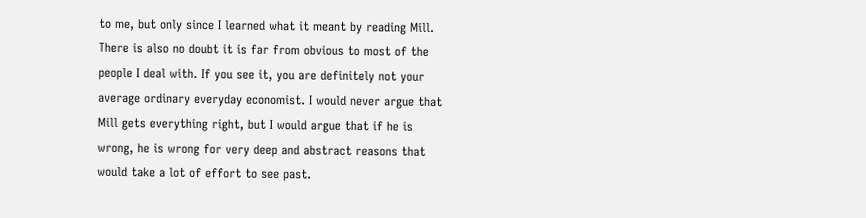to me, but only since I learned what it meant by reading Mill. There is also no doubt it is far from obvious to most of the people I deal with. If you see it, you are definitely not your average ordinary everyday economist. I would never argue that Mill gets everything right, but I would argue that if he is wrong, he is wrong for very deep and abstract reasons that would take a lot of effort to see past.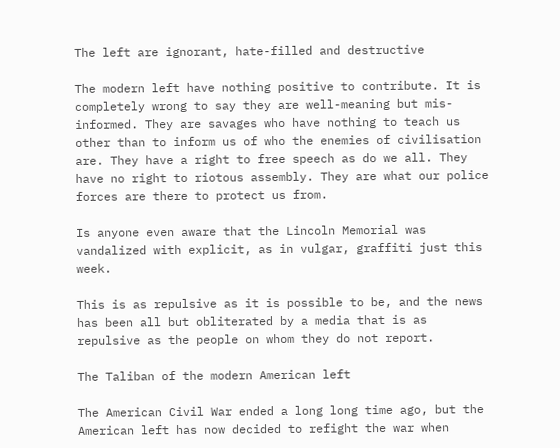The left are ignorant, hate-filled and destructive

The modern left have nothing positive to contribute. It is completely wrong to say they are well-meaning but mis-informed. They are savages who have nothing to teach us other than to inform us of who the enemies of civilisation are. They have a right to free speech as do we all. They have no right to riotous assembly. They are what our police forces are there to protect us from.

Is anyone even aware that the Lincoln Memorial was vandalized with explicit, as in vulgar, graffiti just this week.

This is as repulsive as it is possible to be, and the news has been all but obliterated by a media that is as repulsive as the people on whom they do not report.

The Taliban of the modern American left

The American Civil War ended a long long time ago, but the American left has now decided to refight the war when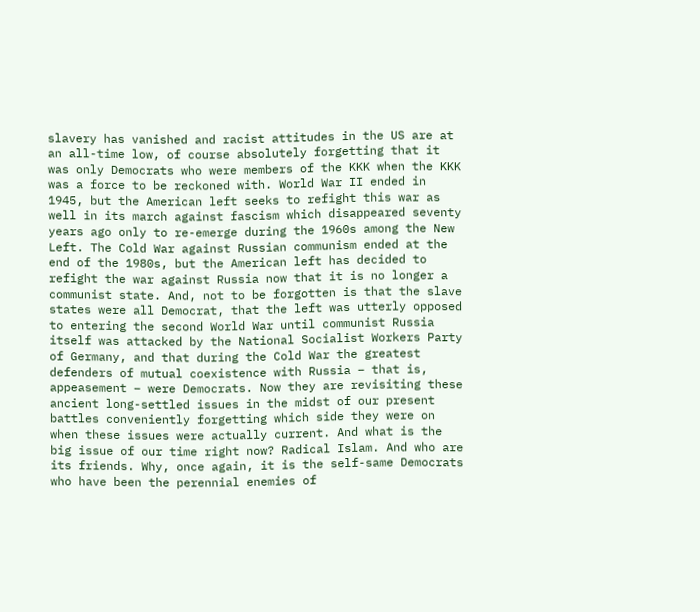slavery has vanished and racist attitudes in the US are at an all-time low, of course absolutely forgetting that it was only Democrats who were members of the KKK when the KKK was a force to be reckoned with. World War II ended in 1945, but the American left seeks to refight this war as well in its march against fascism which disappeared seventy years ago only to re-emerge during the 1960s among the New Left. The Cold War against Russian communism ended at the end of the 1980s, but the American left has decided to refight the war against Russia now that it is no longer a communist state. And, not to be forgotten is that the slave states were all Democrat, that the left was utterly opposed to entering the second World War until communist Russia itself was attacked by the National Socialist Workers Party of Germany, and that during the Cold War the greatest defenders of mutual coexistence with Russia – that is, appeasement – were Democrats. Now they are revisiting these ancient long-settled issues in the midst of our present battles conveniently forgetting which side they were on when these issues were actually current. And what is the big issue of our time right now? Radical Islam. And who are its friends. Why, once again, it is the self-same Democrats who have been the perennial enemies of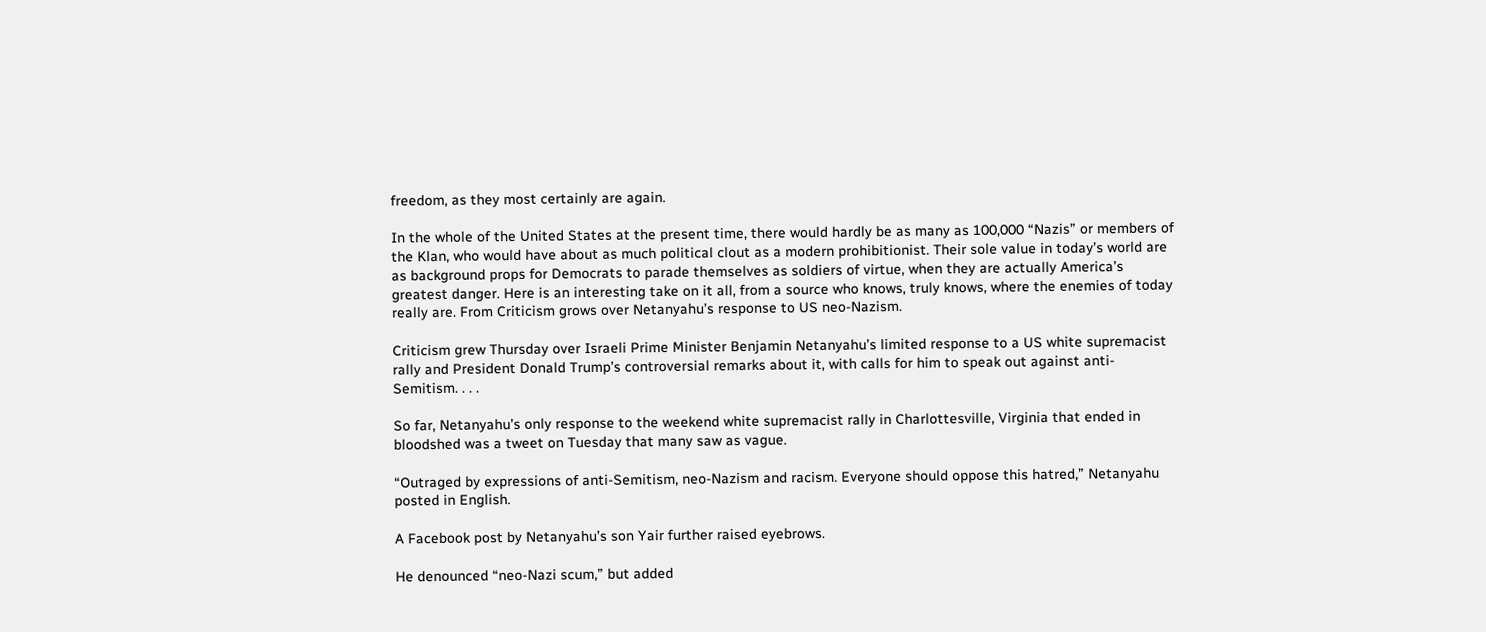freedom, as they most certainly are again.

In the whole of the United States at the present time, there would hardly be as many as 100,000 “Nazis” or members of the Klan, who would have about as much political clout as a modern prohibitionist. Their sole value in today’s world are as background props for Democrats to parade themselves as soldiers of virtue, when they are actually America’s greatest danger. Here is an interesting take on it all, from a source who knows, truly knows, where the enemies of today really are. From Criticism grows over Netanyahu’s response to US neo-Nazism.

Criticism grew Thursday over Israeli Prime Minister Benjamin Netanyahu’s limited response to a US white supremacist rally and President Donald Trump’s controversial remarks about it, with calls for him to speak out against anti-Semitism. . . .

So far, Netanyahu’s only response to the weekend white supremacist rally in Charlottesville, Virginia that ended in bloodshed was a tweet on Tuesday that many saw as vague.

“Outraged by expressions of anti-Semitism, neo-Nazism and racism. Everyone should oppose this hatred,” Netanyahu posted in English.

A Facebook post by Netanyahu’s son Yair further raised eyebrows.

He denounced “neo-Nazi scum,” but added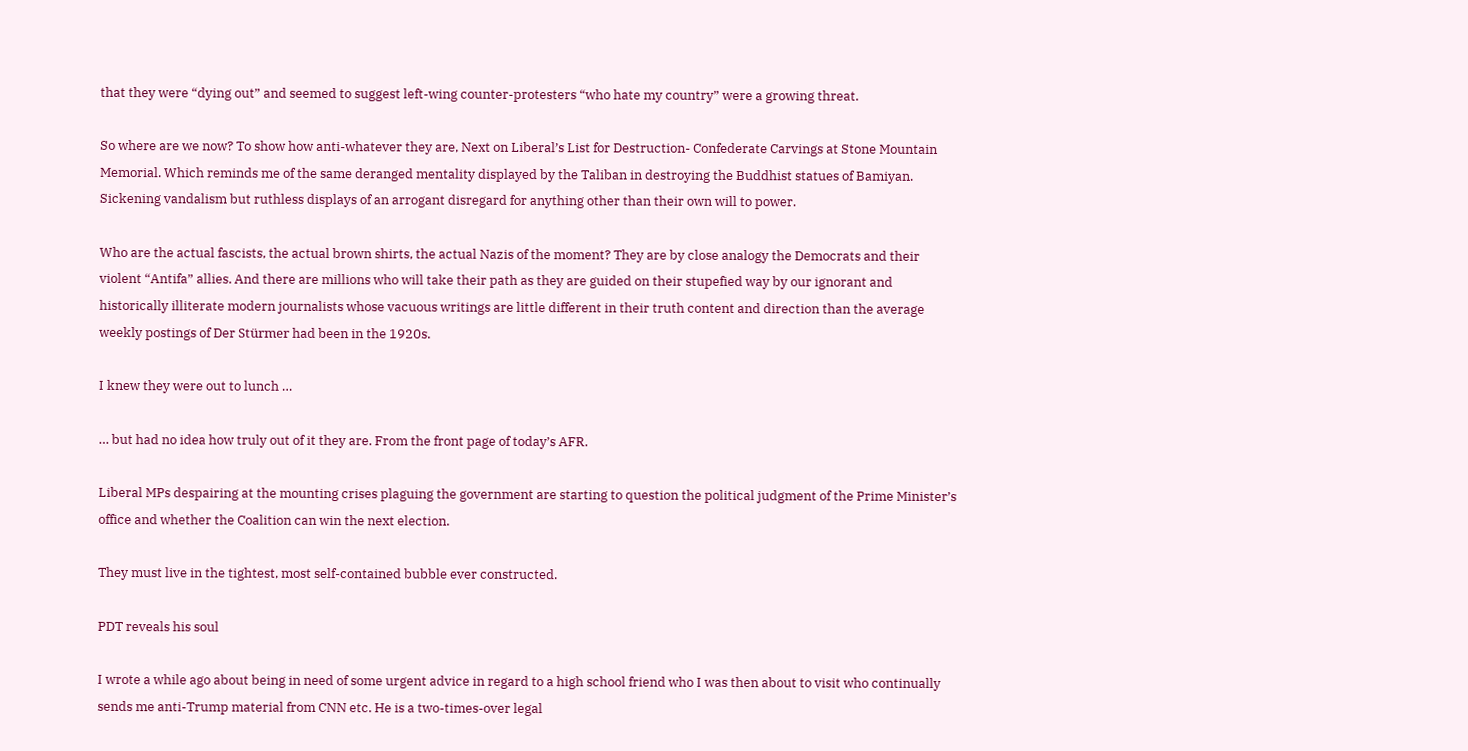that they were “dying out” and seemed to suggest left-wing counter-protesters “who hate my country” were a growing threat.

So where are we now? To show how anti-whatever they are, Next on Liberal’s List for Destruction- Confederate Carvings at Stone Mountain Memorial. Which reminds me of the same deranged mentality displayed by the Taliban in destroying the Buddhist statues of Bamiyan. Sickening vandalism but ruthless displays of an arrogant disregard for anything other than their own will to power.

Who are the actual fascists, the actual brown shirts, the actual Nazis of the moment? They are by close analogy the Democrats and their violent “Antifa” allies. And there are millions who will take their path as they are guided on their stupefied way by our ignorant and historically illiterate modern journalists whose vacuous writings are little different in their truth content and direction than the average weekly postings of Der Stürmer had been in the 1920s.

I knew they were out to lunch …

… but had no idea how truly out of it they are. From the front page of today’s AFR.

Liberal MPs despairing at the mounting crises plaguing the government are starting to question the political judgment of the Prime Minister’s office and whether the Coalition can win the next election.

They must live in the tightest, most self-contained bubble ever constructed.

PDT reveals his soul

I wrote a while ago about being in need of some urgent advice in regard to a high school friend who I was then about to visit who continually sends me anti-Trump material from CNN etc. He is a two-times-over legal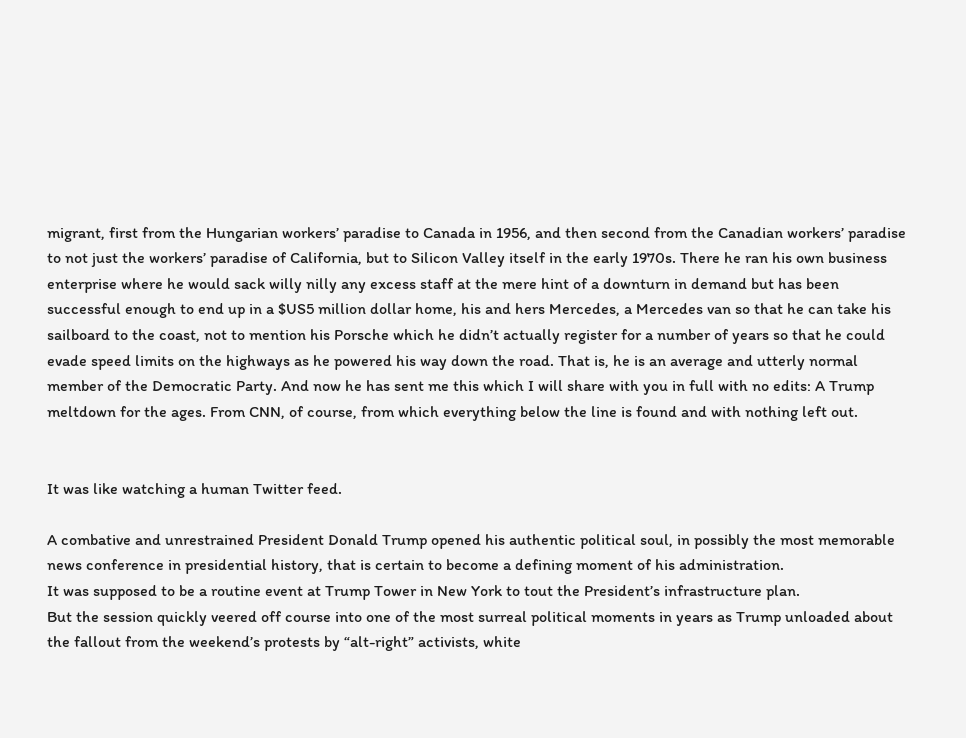migrant, first from the Hungarian workers’ paradise to Canada in 1956, and then second from the Canadian workers’ paradise to not just the workers’ paradise of California, but to Silicon Valley itself in the early 1970s. There he ran his own business enterprise where he would sack willy nilly any excess staff at the mere hint of a downturn in demand but has been successful enough to end up in a $US5 million dollar home, his and hers Mercedes, a Mercedes van so that he can take his sailboard to the coast, not to mention his Porsche which he didn’t actually register for a number of years so that he could evade speed limits on the highways as he powered his way down the road. That is, he is an average and utterly normal member of the Democratic Party. And now he has sent me this which I will share with you in full with no edits: A Trump meltdown for the ages. From CNN, of course, from which everything below the line is found and with nothing left out.


It was like watching a human Twitter feed.

A combative and unrestrained President Donald Trump opened his authentic political soul, in possibly the most memorable news conference in presidential history, that is certain to become a defining moment of his administration.
It was supposed to be a routine event at Trump Tower in New York to tout the President’s infrastructure plan.
But the session quickly veered off course into one of the most surreal political moments in years as Trump unloaded about the fallout from the weekend’s protests by “alt-right” activists, white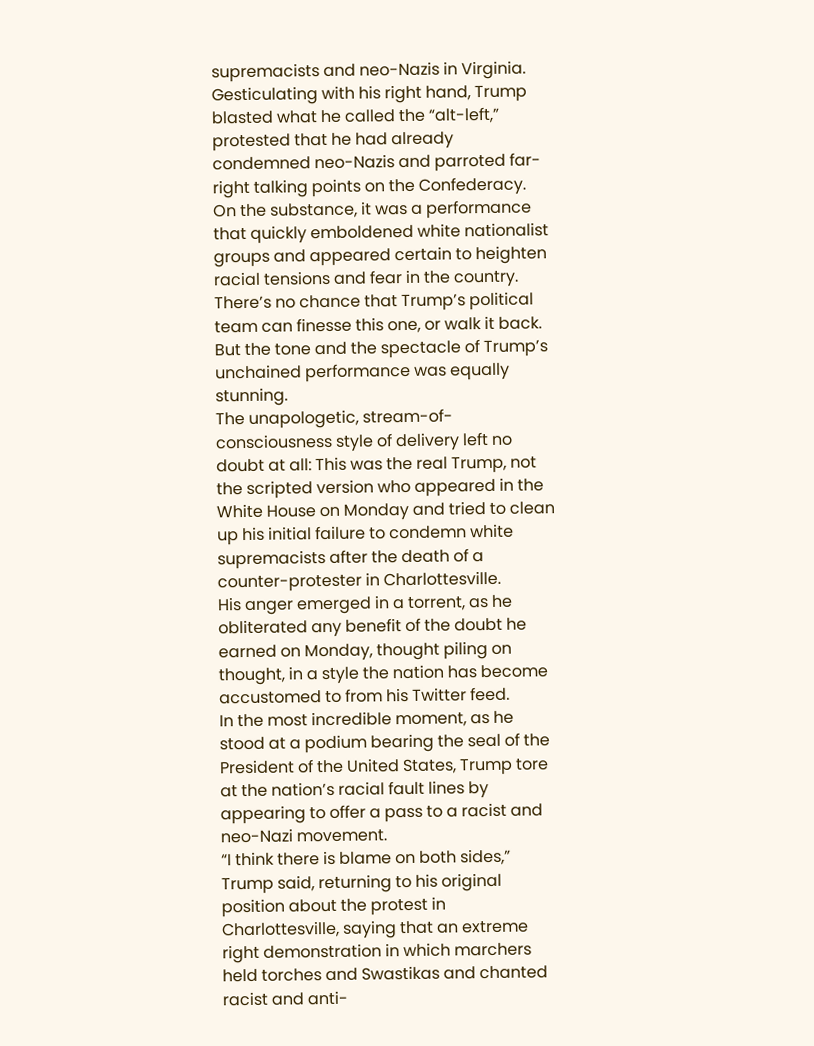supremacists and neo-Nazis in Virginia.
Gesticulating with his right hand, Trump blasted what he called the “alt-left,” protested that he had already condemned neo-Nazis and parroted far-right talking points on the Confederacy.
On the substance, it was a performance that quickly emboldened white nationalist groups and appeared certain to heighten racial tensions and fear in the country.
There’s no chance that Trump’s political team can finesse this one, or walk it back.
But the tone and the spectacle of Trump’s unchained performance was equally stunning.
The unapologetic, stream-of-consciousness style of delivery left no doubt at all: This was the real Trump, not the scripted version who appeared in the White House on Monday and tried to clean up his initial failure to condemn white supremacists after the death of a counter-protester in Charlottesville.
His anger emerged in a torrent, as he obliterated any benefit of the doubt he earned on Monday, thought piling on thought, in a style the nation has become accustomed to from his Twitter feed.
In the most incredible moment, as he stood at a podium bearing the seal of the President of the United States, Trump tore at the nation’s racial fault lines by appearing to offer a pass to a racist and neo-Nazi movement.
“I think there is blame on both sides,” Trump said, returning to his original position about the protest in Charlottesville, saying that an extreme right demonstration in which marchers held torches and Swastikas and chanted racist and anti-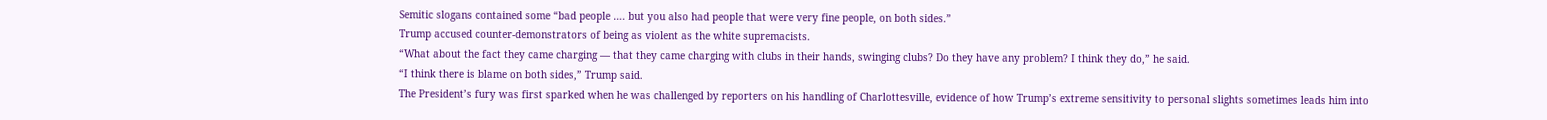Semitic slogans contained some “bad people …. but you also had people that were very fine people, on both sides.”
Trump accused counter-demonstrators of being as violent as the white supremacists.
“What about the fact they came charging — that they came charging with clubs in their hands, swinging clubs? Do they have any problem? I think they do,” he said.
“I think there is blame on both sides,” Trump said.
The President’s fury was first sparked when he was challenged by reporters on his handling of Charlottesville, evidence of how Trump’s extreme sensitivity to personal slights sometimes leads him into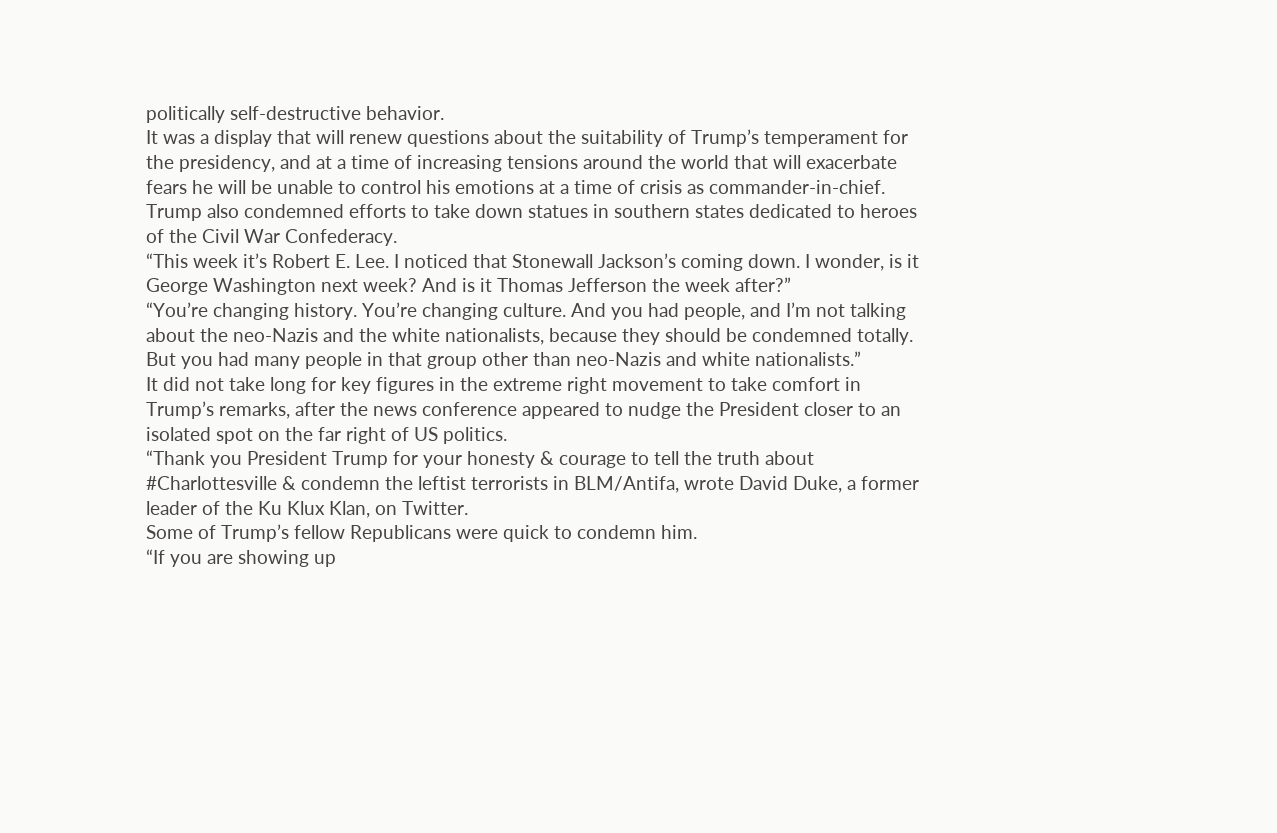politically self-destructive behavior.
It was a display that will renew questions about the suitability of Trump’s temperament for the presidency, and at a time of increasing tensions around the world that will exacerbate fears he will be unable to control his emotions at a time of crisis as commander-in-chief.
Trump also condemned efforts to take down statues in southern states dedicated to heroes of the Civil War Confederacy.
“This week it’s Robert E. Lee. I noticed that Stonewall Jackson’s coming down. I wonder, is it George Washington next week? And is it Thomas Jefferson the week after?”
“You’re changing history. You’re changing culture. And you had people, and I’m not talking about the neo-Nazis and the white nationalists, because they should be condemned totally. But you had many people in that group other than neo-Nazis and white nationalists.”
It did not take long for key figures in the extreme right movement to take comfort in Trump’s remarks, after the news conference appeared to nudge the President closer to an isolated spot on the far right of US politics.
“Thank you President Trump for your honesty & courage to tell the truth about #Charlottesville & condemn the leftist terrorists in BLM/Antifa, wrote David Duke, a former leader of the Ku Klux Klan, on Twitter.
Some of Trump’s fellow Republicans were quick to condemn him.
“If you are showing up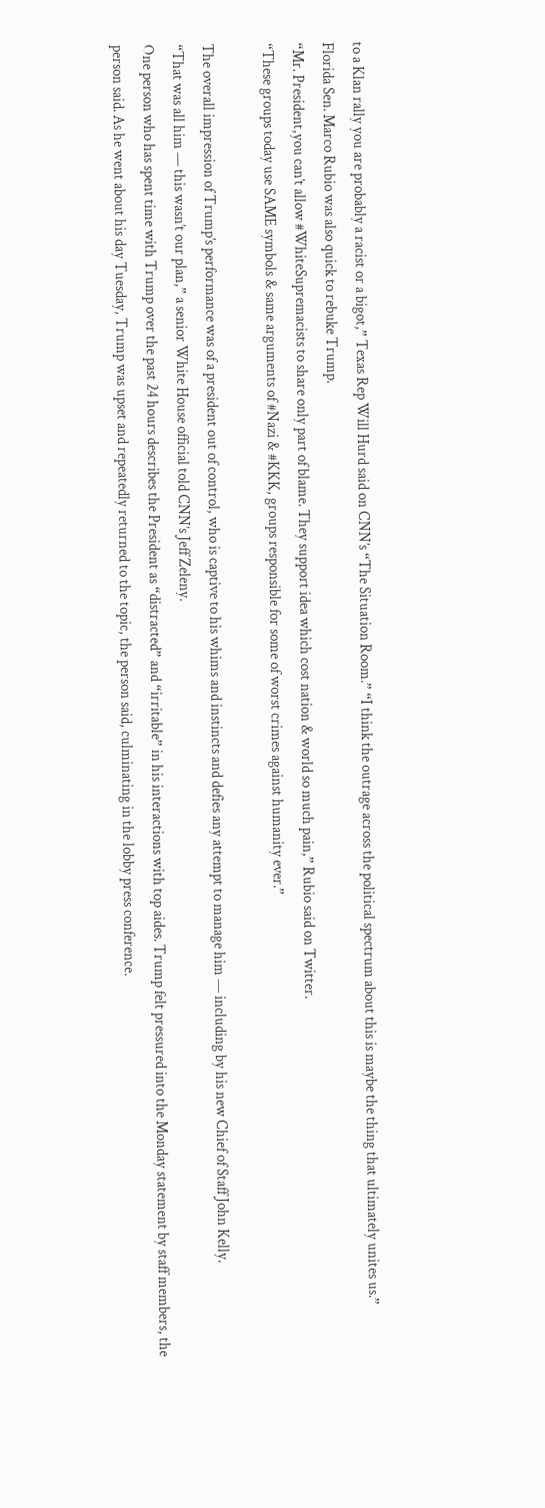to a Klan rally you are probably a racist or a bigot,” Texas Rep Will Hurd said on CNN’s “The Situation Room.” “I think the outrage across the political spectrum about this is maybe the thing that ultimately unites us.”
Florida Sen. Marco Rubio was also quick to rebuke Trump.
“Mr. President,you can’t allow #WhiteSupremacists to share only part of blame. They support idea which cost nation & world so much pain,” Rubio said on Twitter.
“These groups today use SAME symbols & same arguments of #Nazi & #KKK, groups responsible for some of worst crimes against humanity ever.”

The overall impression of Trump’s performance was of a president out of control, who is captive to his whims and instincts and defies any attempt to manage him — including by his new Chief of Staff John Kelly.
“That was all him — this wasn’t our plan,” a senior White House official told CNN’s Jeff Zeleny.
One person who has spent time with Trump over the past 24 hours describes the President as “distracted” and “irritable” in his interactions with top aides. Trump felt pressured into the Monday statement by staff members, the person said. As he went about his day Tuesday, Trump was upset and repeatedly returned to the topic, the person said, culminating in the lobby press conference.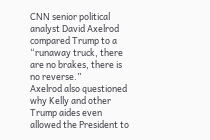CNN senior political analyst David Axelrod compared Trump to a “runaway truck, there are no brakes, there is no reverse.”
Axelrod also questioned why Kelly and other Trump aides even allowed the President to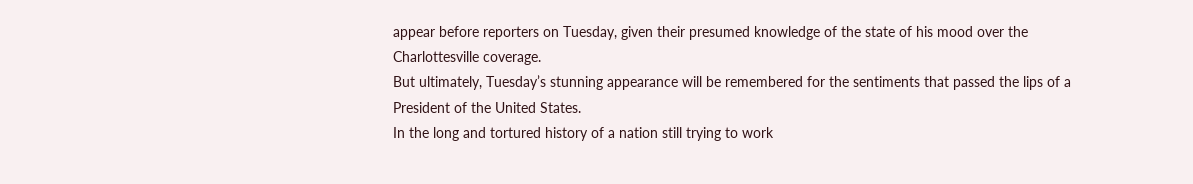appear before reporters on Tuesday, given their presumed knowledge of the state of his mood over the Charlottesville coverage.
But ultimately, Tuesday’s stunning appearance will be remembered for the sentiments that passed the lips of a President of the United States.
In the long and tortured history of a nation still trying to work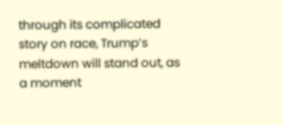through its complicated story on race, Trump’s meltdown will stand out, as a moment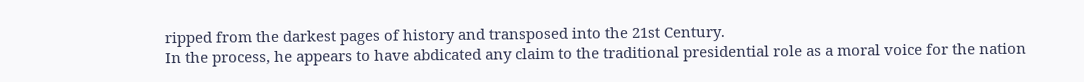ripped from the darkest pages of history and transposed into the 21st Century.
In the process, he appears to have abdicated any claim to the traditional presidential role as a moral voice for the nation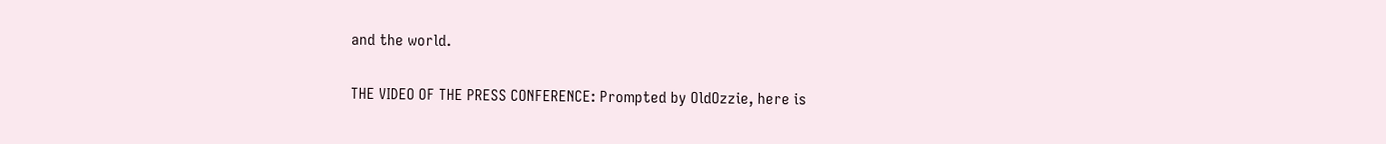and the world.


THE VIDEO OF THE PRESS CONFERENCE: Prompted by OldOzzie, here is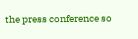the press conference so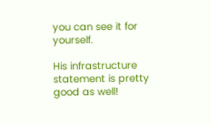you can see it for yourself.

His infrastructure statement is pretty good as well!